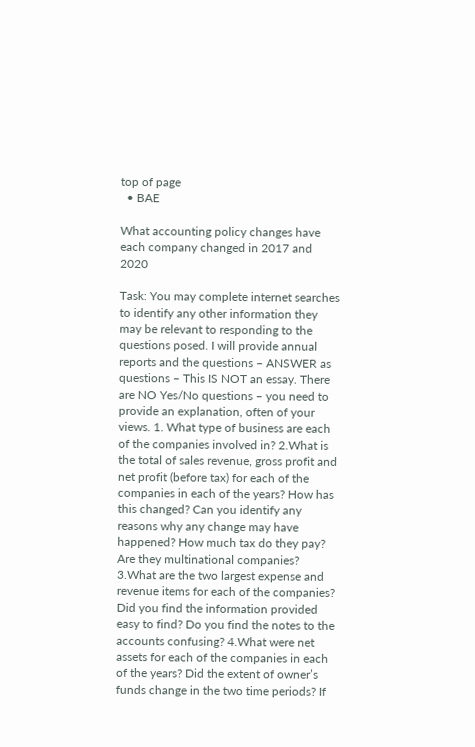top of page
  • BAE

What accounting policy changes have each company changed in 2017 and 2020

Task: You may complete internet searches to identify any other information they may be relevant to responding to the questions posed. I will provide annual reports and the questions – ANSWER as questions – This IS NOT an essay. There are NO Yes/No questions – you need to provide an explanation, often of your views. 1. What type of business are each of the companies involved in? 2.What is the total of sales revenue, gross profit and net profit (before tax) for each of the companies in each of the years? How has this changed? Can you identify any reasons why any change may have happened? How much tax do they pay? Are they multinational companies? 3.What are the two largest expense and revenue items for each of the companies? Did you find the information provided easy to find? Do you find the notes to the accounts confusing? 4.What were net assets for each of the companies in each of the years? Did the extent of owner’s funds change in the two time periods? If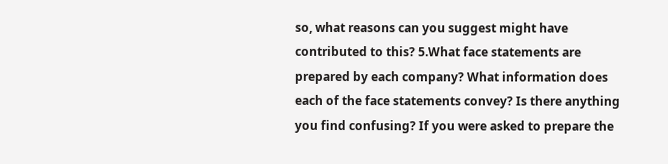so, what reasons can you suggest might have contributed to this? 5.What face statements are prepared by each company? What information does each of the face statements convey? Is there anything you find confusing? If you were asked to prepare the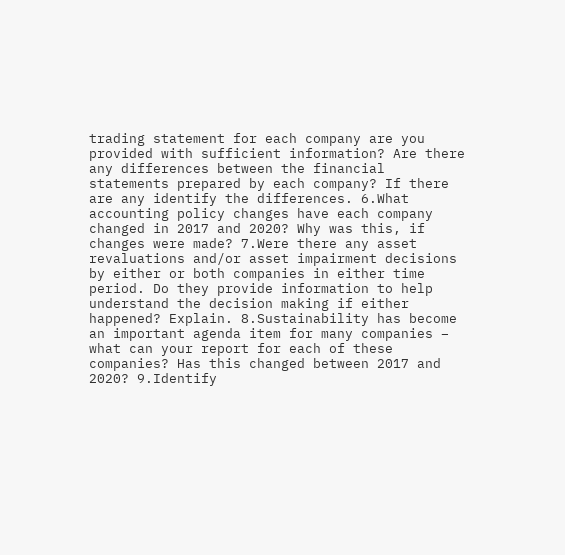trading statement for each company are you provided with sufficient information? Are there any differences between the financial statements prepared by each company? If there are any identify the differences. 6.What accounting policy changes have each company changed in 2017 and 2020? Why was this, if changes were made? 7.Were there any asset revaluations and/or asset impairment decisions by either or both companies in either time period. Do they provide information to help understand the decision making if either happened? Explain. 8.Sustainability has become an important agenda item for many companies – what can your report for each of these companies? Has this changed between 2017 and 2020? 9.Identify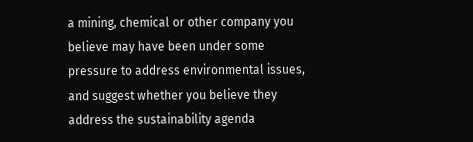a mining, chemical or other company you believe may have been under some pressure to address environmental issues, and suggest whether you believe they address the sustainability agenda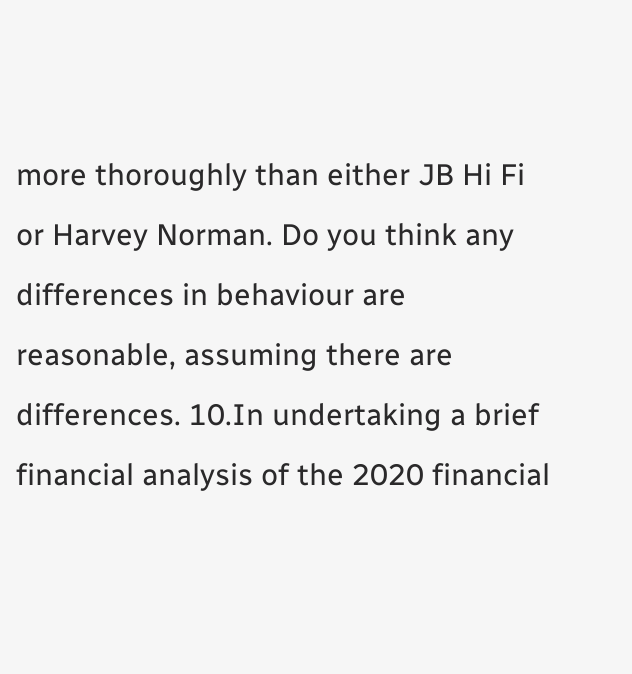more thoroughly than either JB Hi Fi or Harvey Norman. Do you think any differences in behaviour are reasonable, assuming there are differences. 10.In undertaking a brief financial analysis of the 2020 financial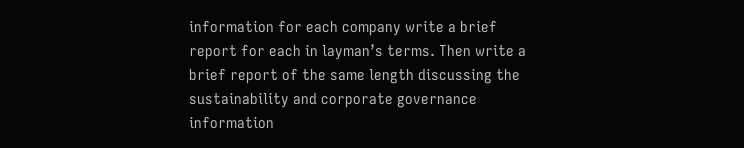information for each company write a brief report for each in layman’s terms. Then write a brief report of the same length discussing the sustainability and corporate governance information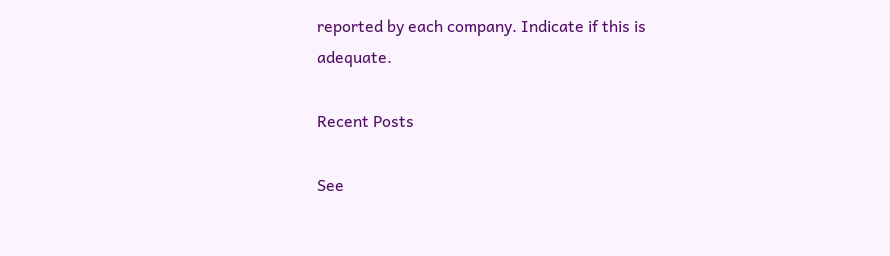reported by each company. Indicate if this is adequate.

Recent Posts

See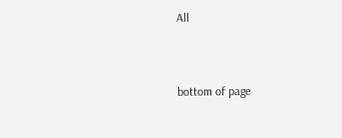All


bottom of page